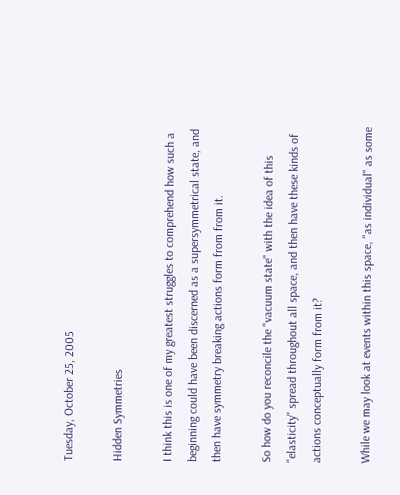Tuesday, October 25, 2005

Hidden Symmetries

I think this is one of my greatest struggles to comprehend how such a beginning could have been discerned as a supersymmetrical state, and then have symmetry breaking actions form from from it.

So how do you reconcile the "vacuum state" with the idea of this "elasticity" spread throughout all space, and then have these kinds of actions conceptually form from it?

While we may look at events within this space, "as individual" as some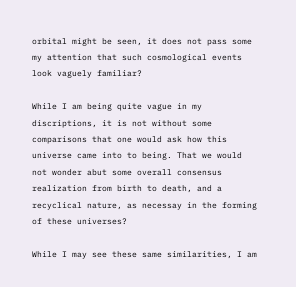orbital might be seen, it does not pass some my attention that such cosmological events look vaguely familiar?

While I am being quite vague in my discriptions, it is not without some comparisons that one would ask how this universe came into to being. That we would not wonder abut some overall consensus realization from birth to death, and a recyclical nature, as necessay in the forming of these universes?

While I may see these same similarities, I am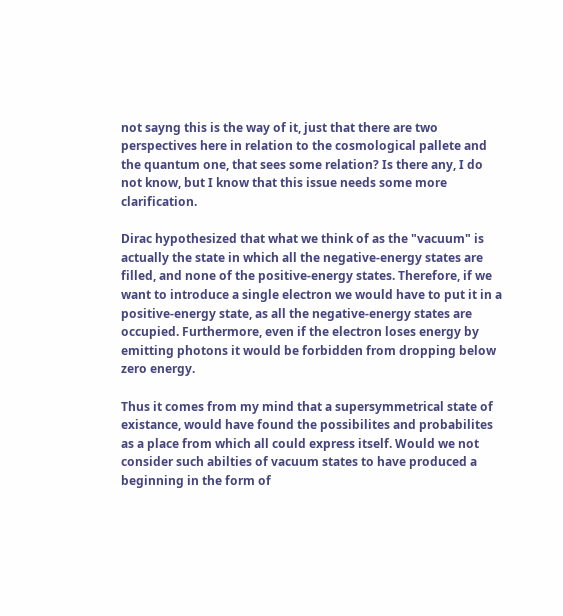not sayng this is the way of it, just that there are two perspectives here in relation to the cosmological pallete and the quantum one, that sees some relation? Is there any, I do not know, but I know that this issue needs some more clarification.

Dirac hypothesized that what we think of as the "vacuum" is actually the state in which all the negative-energy states are filled, and none of the positive-energy states. Therefore, if we want to introduce a single electron we would have to put it in a positive-energy state, as all the negative-energy states are occupied. Furthermore, even if the electron loses energy by emitting photons it would be forbidden from dropping below zero energy.

Thus it comes from my mind that a supersymmetrical state of existance, would have found the possibilites and probabilites as a place from which all could express itself. Would we not consider such abilties of vacuum states to have produced a beginning in the form of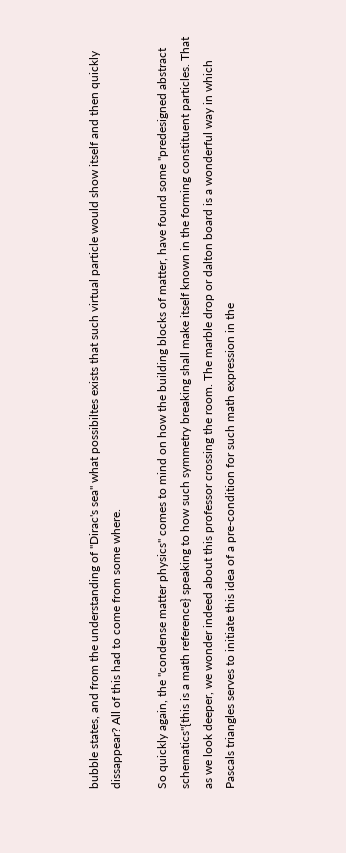bubble states, and from the understanding of "Dirac's sea" what possibiltes exists that such virtual particle would show itself and then quickly dissappear? All of this had to come from some where.

So quickly again, the "condense matter physics" comes to mind on how the building blocks of matter, have found some "predesigned abstract schematics"{this is a math reference} speaking to how such symmetry breaking shall make itself known in the forming constituent particles. That as we look deeper, we wonder indeed about this professor crossing the room. The marble drop or dalton board is a wonderful way in which Pascals triangles serves to initiate this idea of a pre-condition for such math expression in the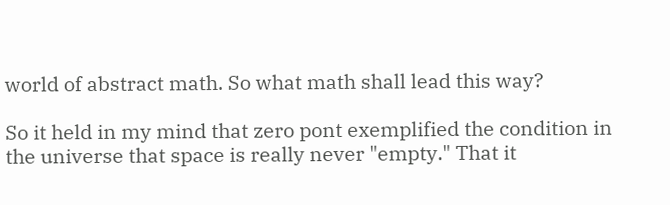world of abstract math. So what math shall lead this way?

So it held in my mind that zero pont exemplified the condition in the universe that space is really never "empty." That it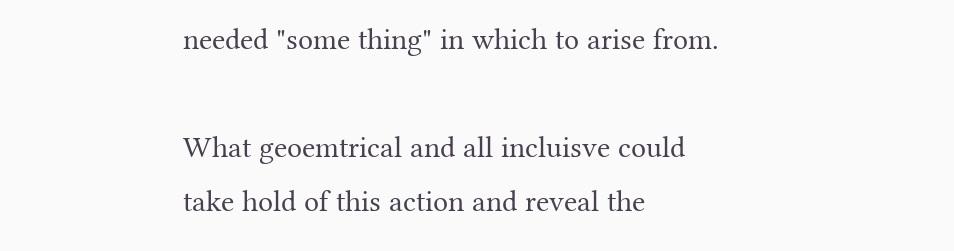needed "some thing" in which to arise from.

What geoemtrical and all incluisve could take hold of this action and reveal the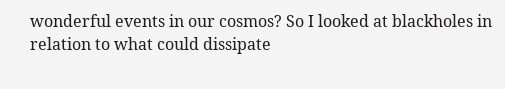wonderful events in our cosmos? So I looked at blackholes in relation to what could dissipate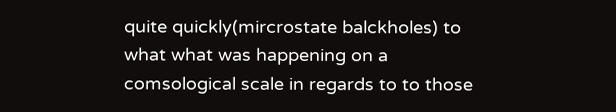quite quickly(mircrostate balckholes) to what what was happening on a comsological scale in regards to to those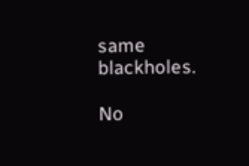same blackholes.

No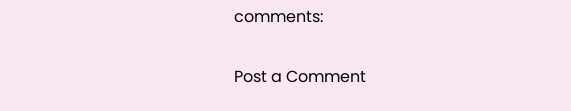comments:

Post a Comment